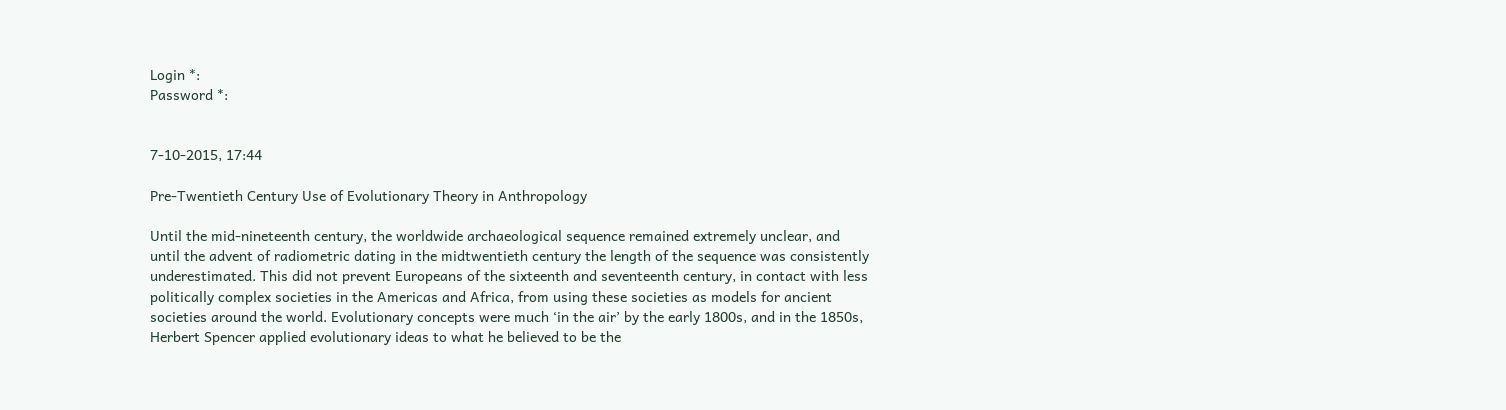Login *:
Password *:


7-10-2015, 17:44

Pre-Twentieth Century Use of Evolutionary Theory in Anthropology

Until the mid-nineteenth century, the worldwide archaeological sequence remained extremely unclear, and until the advent of radiometric dating in the midtwentieth century the length of the sequence was consistently underestimated. This did not prevent Europeans of the sixteenth and seventeenth century, in contact with less politically complex societies in the Americas and Africa, from using these societies as models for ancient societies around the world. Evolutionary concepts were much ‘in the air’ by the early 1800s, and in the 1850s, Herbert Spencer applied evolutionary ideas to what he believed to be the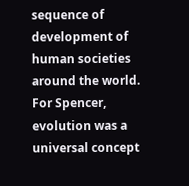sequence of development of human societies around the world. For Spencer, evolution was a universal concept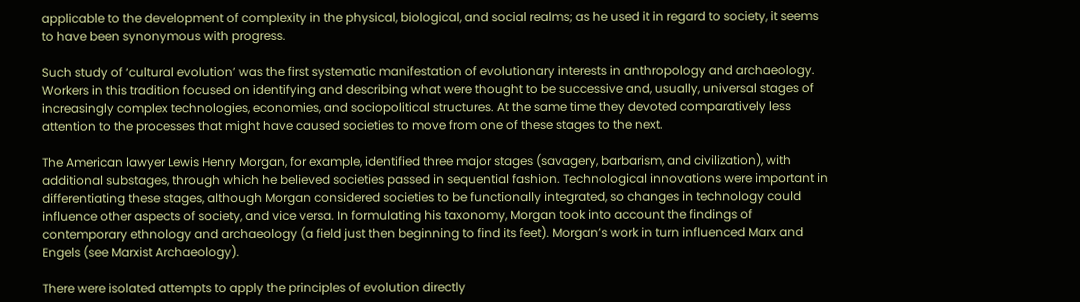applicable to the development of complexity in the physical, biological, and social realms; as he used it in regard to society, it seems to have been synonymous with progress.

Such study of ‘cultural evolution’ was the first systematic manifestation of evolutionary interests in anthropology and archaeology. Workers in this tradition focused on identifying and describing what were thought to be successive and, usually, universal stages of increasingly complex technologies, economies, and sociopolitical structures. At the same time they devoted comparatively less attention to the processes that might have caused societies to move from one of these stages to the next.

The American lawyer Lewis Henry Morgan, for example, identified three major stages (savagery, barbarism, and civilization), with additional substages, through which he believed societies passed in sequential fashion. Technological innovations were important in differentiating these stages, although Morgan considered societies to be functionally integrated, so changes in technology could influence other aspects of society, and vice versa. In formulating his taxonomy, Morgan took into account the findings of contemporary ethnology and archaeology (a field just then beginning to find its feet). Morgan’s work in turn influenced Marx and Engels (see Marxist Archaeology).

There were isolated attempts to apply the principles of evolution directly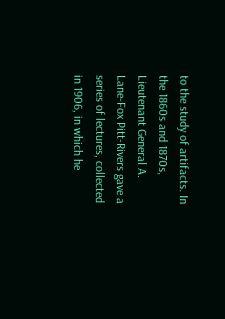to the study of artifacts. In the 1860s and 1870s, Lieutenant General A. Lane-Fox Pitt-Rivers gave a series of lectures, collected in 1906, in which he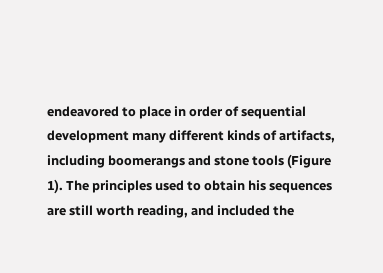endeavored to place in order of sequential development many different kinds of artifacts, including boomerangs and stone tools (Figure 1). The principles used to obtain his sequences are still worth reading, and included the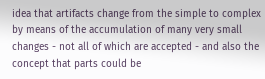idea that artifacts change from the simple to complex by means of the accumulation of many very small changes - not all of which are accepted - and also the concept that parts could be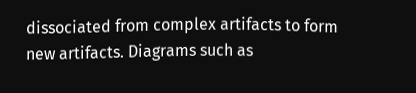dissociated from complex artifacts to form new artifacts. Diagrams such as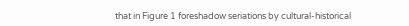that in Figure 1 foreshadow seriations by cultural-historical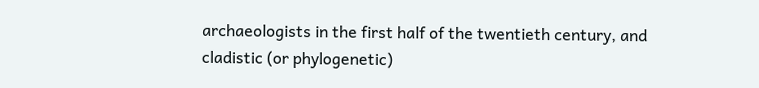archaeologists in the first half of the twentieth century, and cladistic (or phylogenetic)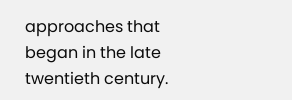approaches that began in the late twentieth century.